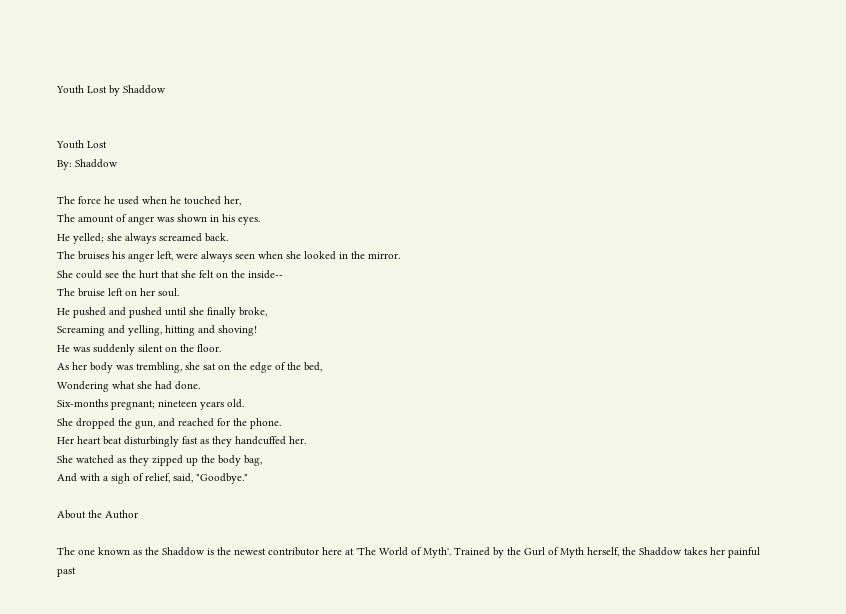Youth Lost by Shaddow


Youth Lost
By: Shaddow

The force he used when he touched her,
The amount of anger was shown in his eyes.
He yelled; she always screamed back.
The bruises his anger left, were always seen when she looked in the mirror.
She could see the hurt that she felt on the inside--
The bruise left on her soul.
He pushed and pushed until she finally broke,
Screaming and yelling, hitting and shoving!
He was suddenly silent on the floor.
As her body was trembling, she sat on the edge of the bed,
Wondering what she had done.
Six-months pregnant; nineteen years old.
She dropped the gun, and reached for the phone.
Her heart beat disturbingly fast as they handcuffed her.
She watched as they zipped up the body bag,
And with a sigh of relief, said, "Goodbye."

About the Author

The one known as the Shaddow is the newest contributor here at 'The World of Myth'. Trained by the Gurl of Myth herself, the Shaddow takes her painful past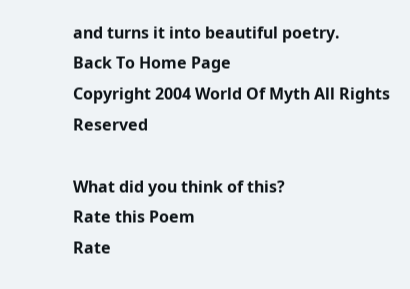and turns it into beautiful poetry.
Back To Home Page
Copyright 2004 World Of Myth All Rights Reserved

What did you think of this?
Rate this Poem
Rate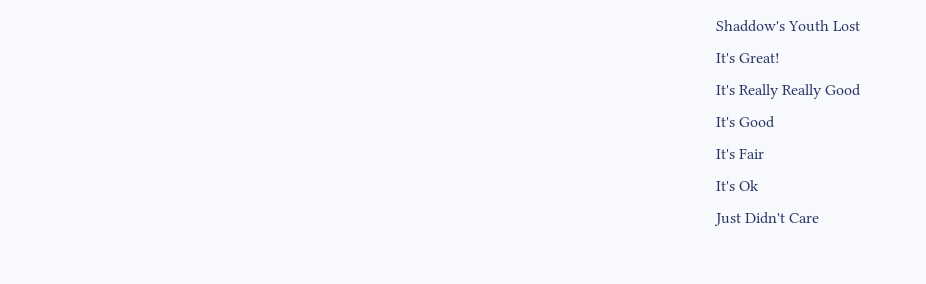Shaddow's Youth Lost
It's Great!
It's Really Really Good
It's Good
It's Fair
It's Ok
Just Didn't Care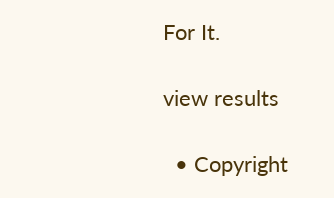For It.

view results

  • Copyright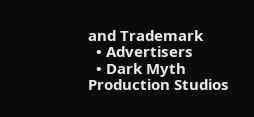and Trademark
  • Advertisers
  • Dark Myth Production Studios